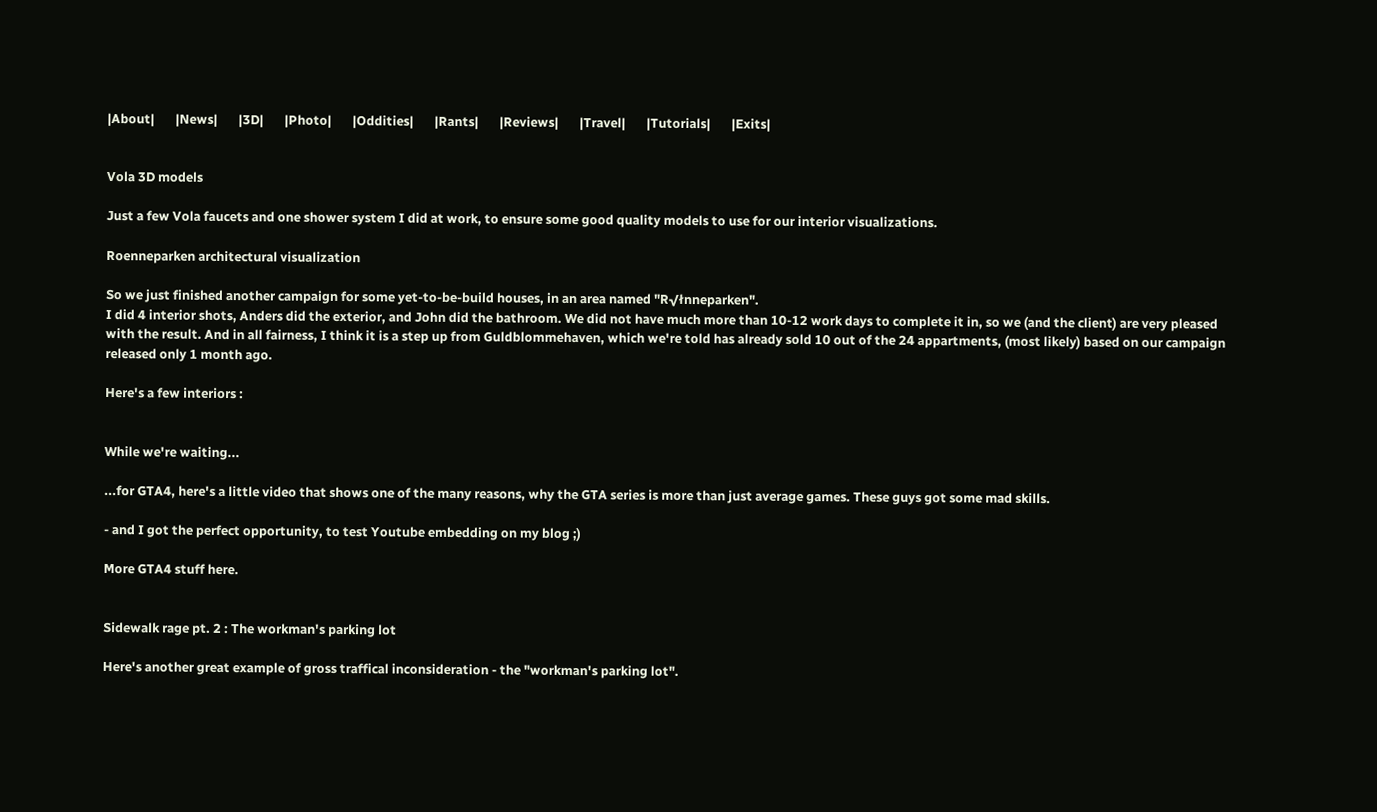|About|       |News|       |3D|       |Photo|       |Oddities|       |Rants|       |Reviews|       |Travel|       |Tutorials|       |Exits|


Vola 3D models

Just a few Vola faucets and one shower system I did at work, to ensure some good quality models to use for our interior visualizations.

Roenneparken architectural visualization

So we just finished another campaign for some yet-to-be-build houses, in an area named "R√łnneparken".
I did 4 interior shots, Anders did the exterior, and John did the bathroom. We did not have much more than 10-12 work days to complete it in, so we (and the client) are very pleased with the result. And in all fairness, I think it is a step up from Guldblommehaven, which we're told has already sold 10 out of the 24 appartments, (most likely) based on our campaign released only 1 month ago.

Here's a few interiors :


While we're waiting...

...for GTA4, here's a little video that shows one of the many reasons, why the GTA series is more than just average games. These guys got some mad skills.

- and I got the perfect opportunity, to test Youtube embedding on my blog ;)

More GTA4 stuff here.


Sidewalk rage pt. 2 : The workman's parking lot

Here's another great example of gross traffical inconsideration - the "workman's parking lot".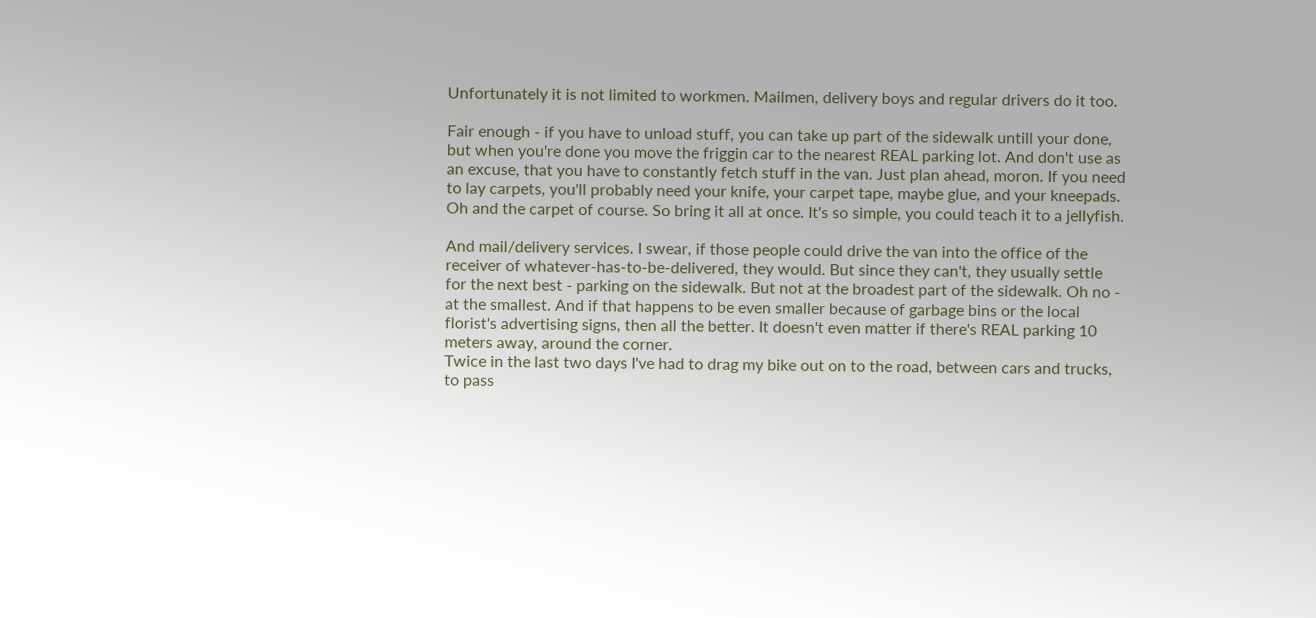Unfortunately it is not limited to workmen. Mailmen, delivery boys and regular drivers do it too.

Fair enough - if you have to unload stuff, you can take up part of the sidewalk untill your done, but when you're done you move the friggin car to the nearest REAL parking lot. And don't use as an excuse, that you have to constantly fetch stuff in the van. Just plan ahead, moron. If you need to lay carpets, you'll probably need your knife, your carpet tape, maybe glue, and your kneepads. Oh and the carpet of course. So bring it all at once. It's so simple, you could teach it to a jellyfish.

And mail/delivery services. I swear, if those people could drive the van into the office of the receiver of whatever-has-to-be-delivered, they would. But since they can't, they usually settle for the next best - parking on the sidewalk. But not at the broadest part of the sidewalk. Oh no - at the smallest. And if that happens to be even smaller because of garbage bins or the local florist's advertising signs, then all the better. It doesn't even matter if there's REAL parking 10 meters away, around the corner.
Twice in the last two days I've had to drag my bike out on to the road, between cars and trucks, to pass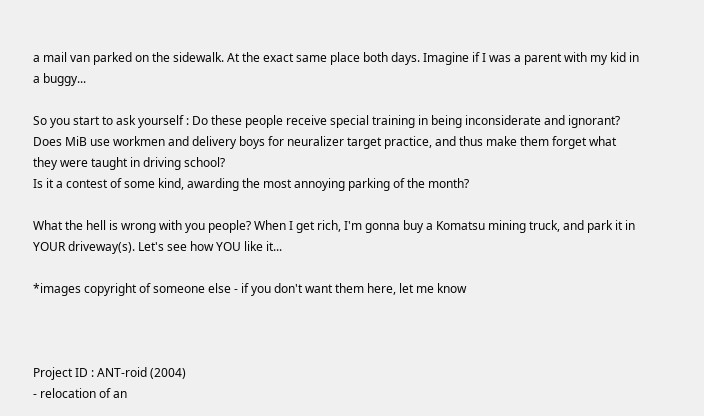a mail van parked on the sidewalk. At the exact same place both days. Imagine if I was a parent with my kid in a buggy...

So you start to ask yourself : Do these people receive special training in being inconsiderate and ignorant?
Does MiB use workmen and delivery boys for neuralizer target practice, and thus make them forget what they were taught in driving school?
Is it a contest of some kind, awarding the most annoying parking of the month?

What the hell is wrong with you people? When I get rich, I'm gonna buy a Komatsu mining truck, and park it in YOUR driveway(s). Let's see how YOU like it...

*images copyright of someone else - if you don't want them here, let me know



Project ID : ANT-roid (2004)
- relocation of an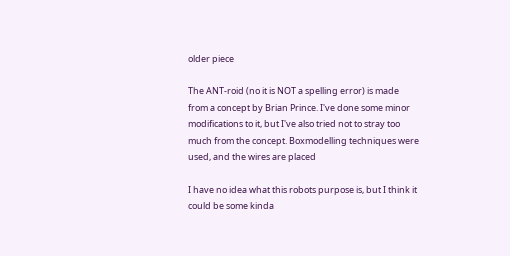older piece

The ANT-roid (no it is NOT a spelling error) is made from a concept by Brian Prince. I've done some minor modifications to it, but I've also tried not to stray too much from the concept. Boxmodelling techniques were used, and the wires are placed

I have no idea what this robots purpose is, but I think it could be some kinda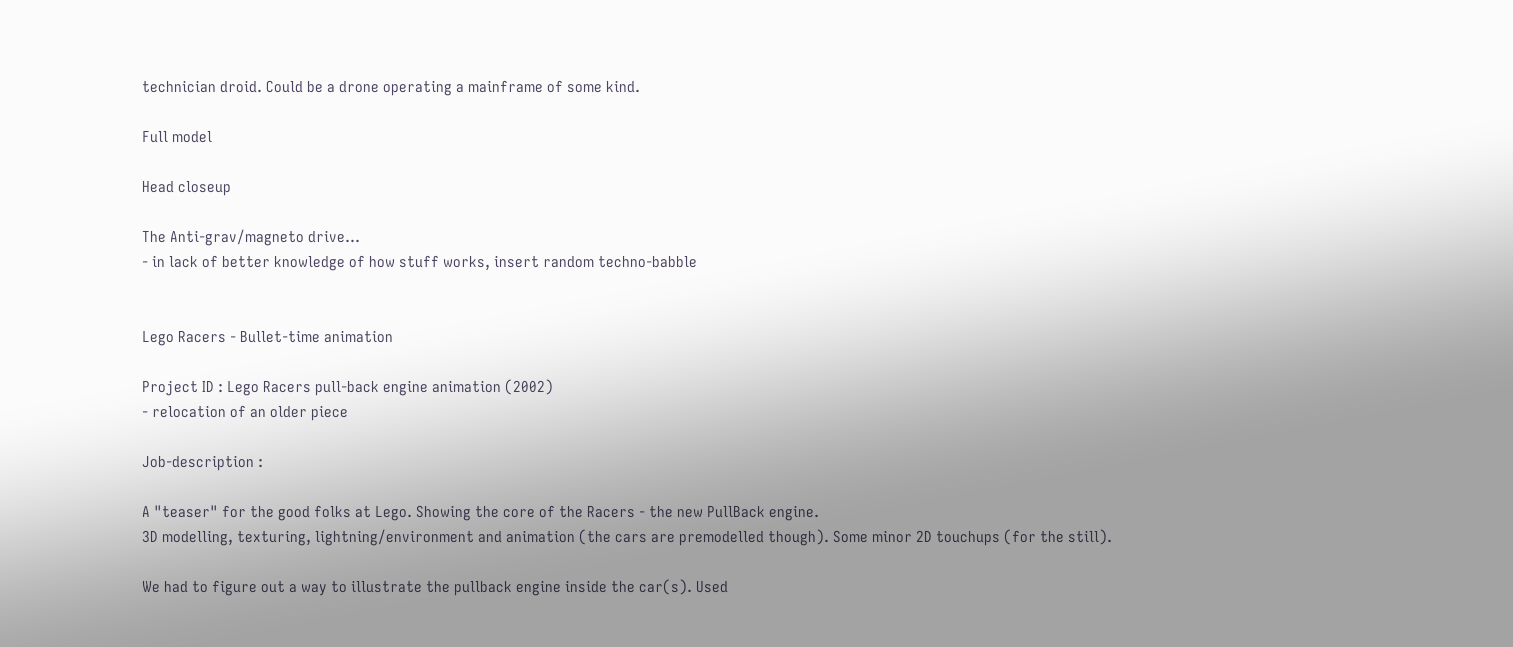technician droid. Could be a drone operating a mainframe of some kind.

Full model

Head closeup

The Anti-grav/magneto drive...
- in lack of better knowledge of how stuff works, insert random techno-babble


Lego Racers - Bullet-time animation

Project ID : Lego Racers pull-back engine animation (2002)
- relocation of an older piece

Job-description :

A "teaser" for the good folks at Lego. Showing the core of the Racers - the new PullBack engine.
3D modelling, texturing, lightning/environment and animation (the cars are premodelled though). Some minor 2D touchups (for the still).

We had to figure out a way to illustrate the pullback engine inside the car(s). Used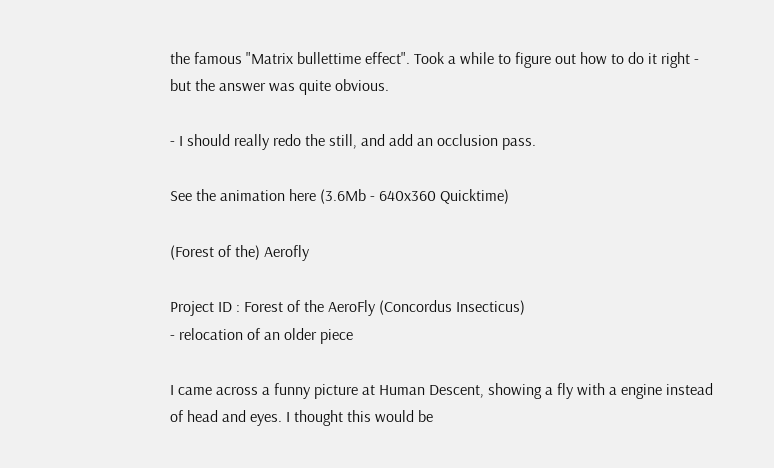the famous "Matrix bullettime effect". Took a while to figure out how to do it right - but the answer was quite obvious.

- I should really redo the still, and add an occlusion pass.

See the animation here (3.6Mb - 640x360 Quicktime)

(Forest of the) Aerofly

Project ID : Forest of the AeroFly (Concordus Insecticus)
- relocation of an older piece

I came across a funny picture at Human Descent, showing a fly with a engine instead of head and eyes. I thought this would be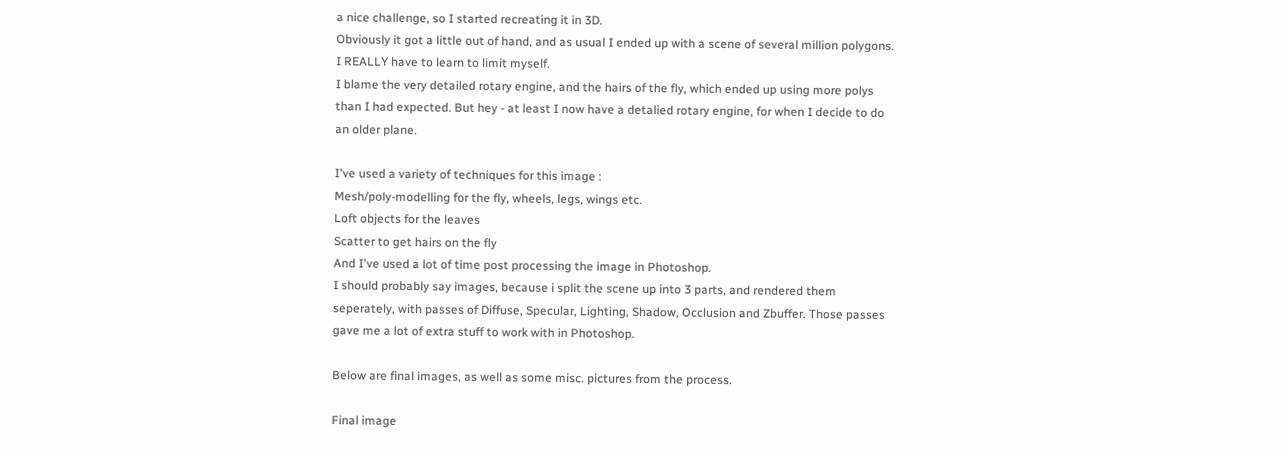a nice challenge, so I started recreating it in 3D.
Obviously it got a little out of hand, and as usual I ended up with a scene of several million polygons. I REALLY have to learn to limit myself.
I blame the very detailed rotary engine, and the hairs of the fly, which ended up using more polys than I had expected. But hey - at least I now have a detalied rotary engine, for when I decide to do an older plane.

I've used a variety of techniques for this image :
Mesh/poly-modelling for the fly, wheels, legs, wings etc.
Loft objects for the leaves
Scatter to get hairs on the fly
And I've used a lot of time post processing the image in Photoshop.
I should probably say images, because i split the scene up into 3 parts, and rendered them seperately, with passes of Diffuse, Specular, Lighting, Shadow, Occlusion and Zbuffer. Those passes gave me a lot of extra stuff to work with in Photoshop.

Below are final images, as well as some misc. pictures from the process.

Final image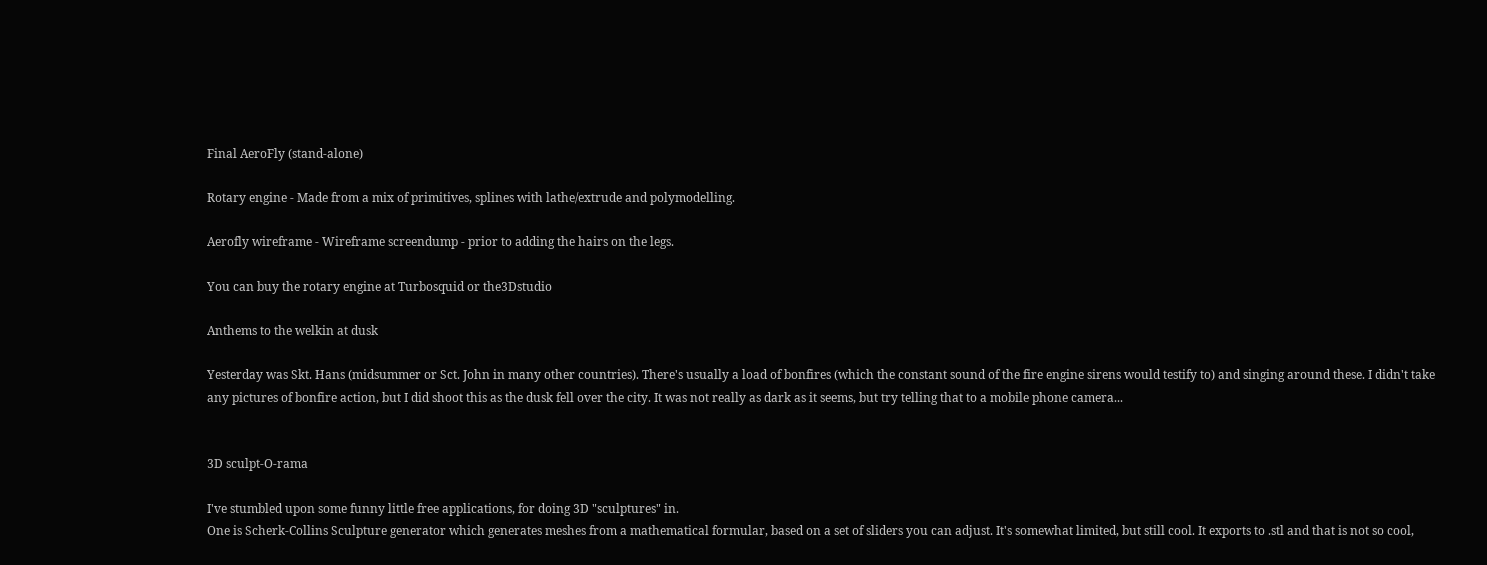Final AeroFly (stand-alone)

Rotary engine - Made from a mix of primitives, splines with lathe/extrude and polymodelling.

Aerofly wireframe - Wireframe screendump - prior to adding the hairs on the legs.

You can buy the rotary engine at Turbosquid or the3Dstudio

Anthems to the welkin at dusk

Yesterday was Skt. Hans (midsummer or Sct. John in many other countries). There's usually a load of bonfires (which the constant sound of the fire engine sirens would testify to) and singing around these. I didn't take any pictures of bonfire action, but I did shoot this as the dusk fell over the city. It was not really as dark as it seems, but try telling that to a mobile phone camera...


3D sculpt-O-rama

I've stumbled upon some funny little free applications, for doing 3D "sculptures" in.
One is Scherk-Collins Sculpture generator which generates meshes from a mathematical formular, based on a set of sliders you can adjust. It's somewhat limited, but still cool. It exports to .stl and that is not so cool,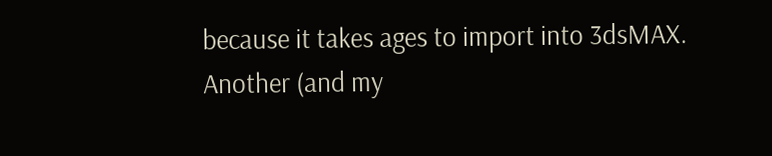because it takes ages to import into 3dsMAX.
Another (and my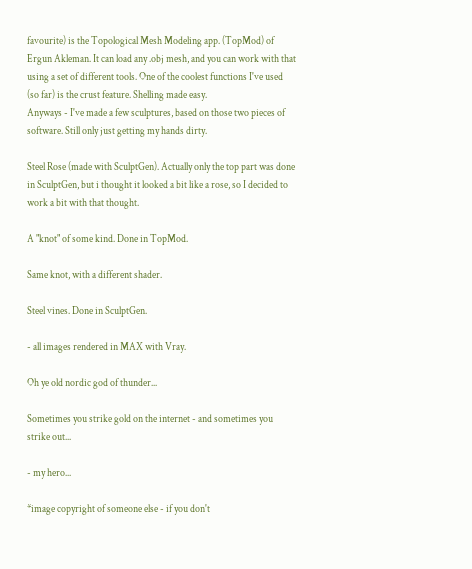favourite) is the Topological Mesh Modeling app. (TopMod) of Ergun Akleman. It can load any .obj mesh, and you can work with that using a set of different tools. One of the coolest functions I've used (so far) is the crust feature. Shelling made easy.
Anyways - I've made a few sculptures, based on those two pieces of software. Still only just getting my hands dirty.

Steel Rose (made with SculptGen). Actually only the top part was done in SculptGen, but i thought it looked a bit like a rose, so I decided to work a bit with that thought.

A "knot" of some kind. Done in TopMod.

Same knot, with a different shader.

Steel vines. Done in SculptGen.

- all images rendered in MAX with Vray.

Oh ye old nordic god of thunder...

Sometimes you strike gold on the internet - and sometimes you strike out...

- my hero...

*image copyright of someone else - if you don't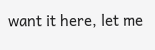want it here, let me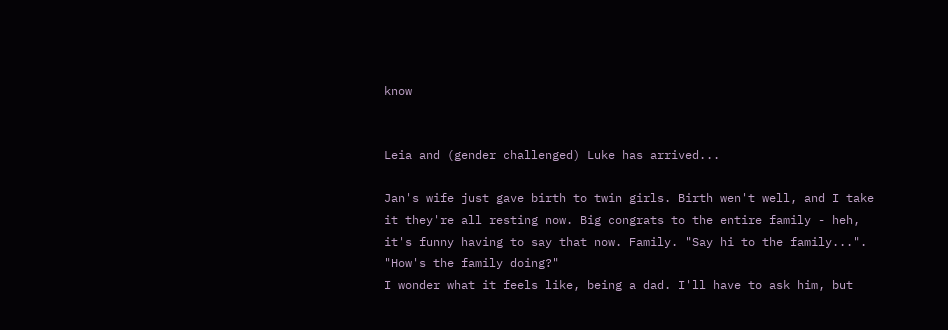know


Leia and (gender challenged) Luke has arrived...

Jan's wife just gave birth to twin girls. Birth wen't well, and I take it they're all resting now. Big congrats to the entire family - heh, it's funny having to say that now. Family. "Say hi to the family...". "How's the family doing?"
I wonder what it feels like, being a dad. I'll have to ask him, but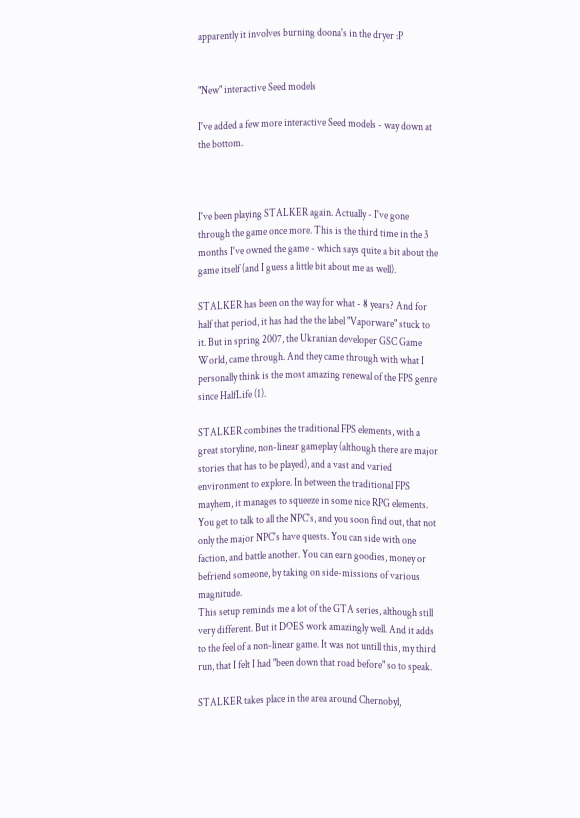apparently it involves burning doona's in the dryer :P


"New" interactive Seed models

I've added a few more interactive Seed models - way down at the bottom.



I've been playing STALKER again. Actually - I've gone through the game once more. This is the third time in the 3 months I've owned the game - which says quite a bit about the game itself (and I guess a little bit about me as well).

STALKER has been on the way for what - 8 years? And for half that period, it has had the the label "Vaporware" stuck to it. But in spring 2007, the Ukranian developer GSC Game World, came through. And they came through with what I personally think is the most amazing renewal of the FPS genre since HalfLife (1).

STALKER combines the traditional FPS elements, with a great storyline, non-linear gameplay (although there are major stories that has to be played), and a vast and varied environment to explore. In between the traditional FPS mayhem, it manages to squeeze in some nice RPG elements. You get to talk to all the NPC's, and you soon find out, that not only the major NPC's have quests. You can side with one faction, and battle another. You can earn goodies, money or befriend someone, by taking on side-missions of various magnitude.
This setup reminds me a lot of the GTA series, although still very different. But it DOES work amazingly well. And it adds to the feel of a non-linear game. It was not untill this, my third run, that I felt I had "been down that road before" so to speak.

STALKER takes place in the area around Chernobyl,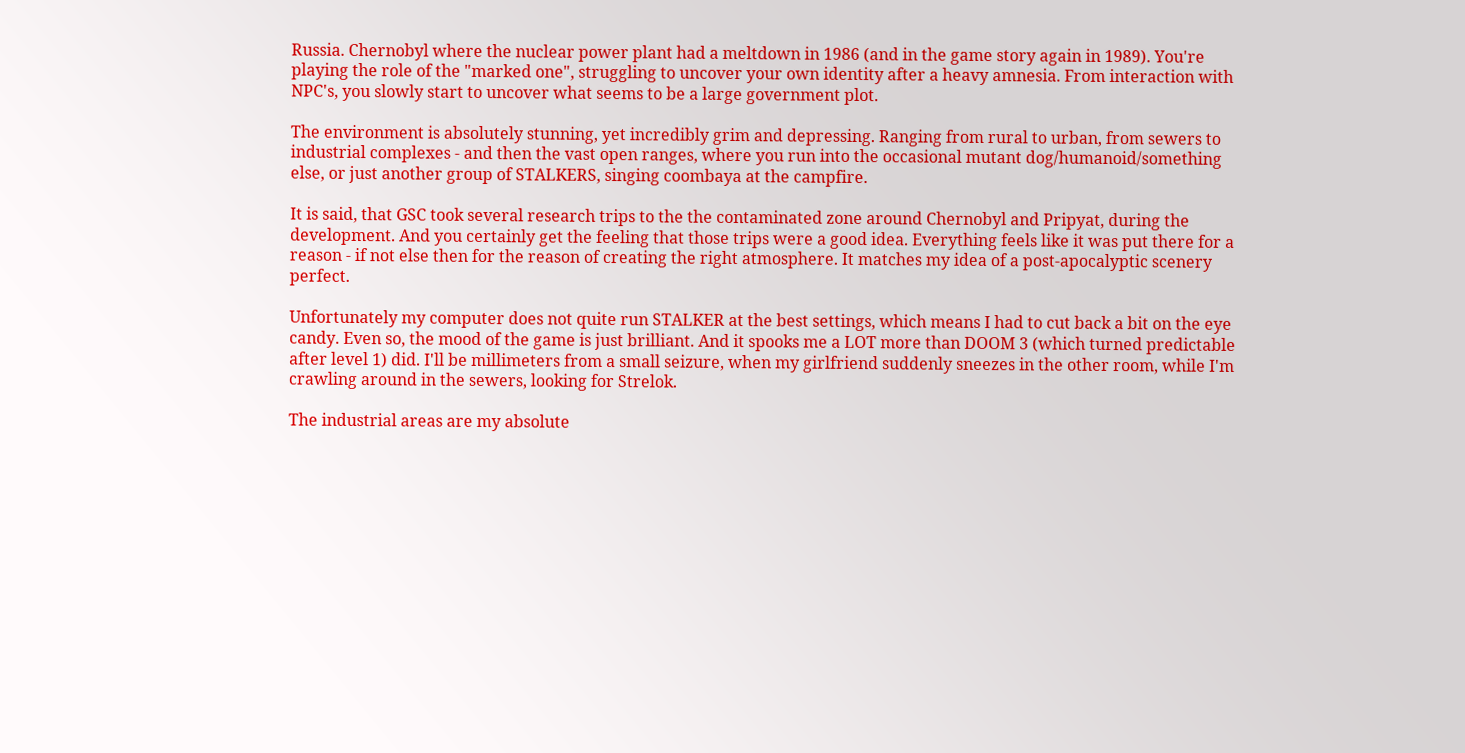Russia. Chernobyl where the nuclear power plant had a meltdown in 1986 (and in the game story again in 1989). You're playing the role of the "marked one", struggling to uncover your own identity after a heavy amnesia. From interaction with NPC's, you slowly start to uncover what seems to be a large government plot.

The environment is absolutely stunning, yet incredibly grim and depressing. Ranging from rural to urban, from sewers to industrial complexes - and then the vast open ranges, where you run into the occasional mutant dog/humanoid/something else, or just another group of STALKERS, singing coombaya at the campfire.

It is said, that GSC took several research trips to the the contaminated zone around Chernobyl and Pripyat, during the development. And you certainly get the feeling that those trips were a good idea. Everything feels like it was put there for a reason - if not else then for the reason of creating the right atmosphere. It matches my idea of a post-apocalyptic scenery perfect.

Unfortunately my computer does not quite run STALKER at the best settings, which means I had to cut back a bit on the eye candy. Even so, the mood of the game is just brilliant. And it spooks me a LOT more than DOOM 3 (which turned predictable after level 1) did. I'll be millimeters from a small seizure, when my girlfriend suddenly sneezes in the other room, while I'm crawling around in the sewers, looking for Strelok.

The industrial areas are my absolute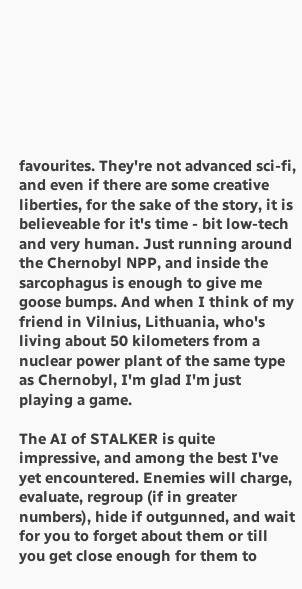favourites. They're not advanced sci-fi, and even if there are some creative liberties, for the sake of the story, it is believeable for it's time - bit low-tech and very human. Just running around the Chernobyl NPP, and inside the sarcophagus is enough to give me goose bumps. And when I think of my friend in Vilnius, Lithuania, who's living about 50 kilometers from a nuclear power plant of the same type as Chernobyl, I'm glad I'm just playing a game.

The AI of STALKER is quite impressive, and among the best I've yet encountered. Enemies will charge, evaluate, regroup (if in greater numbers), hide if outgunned, and wait for you to forget about them or till you get close enough for them to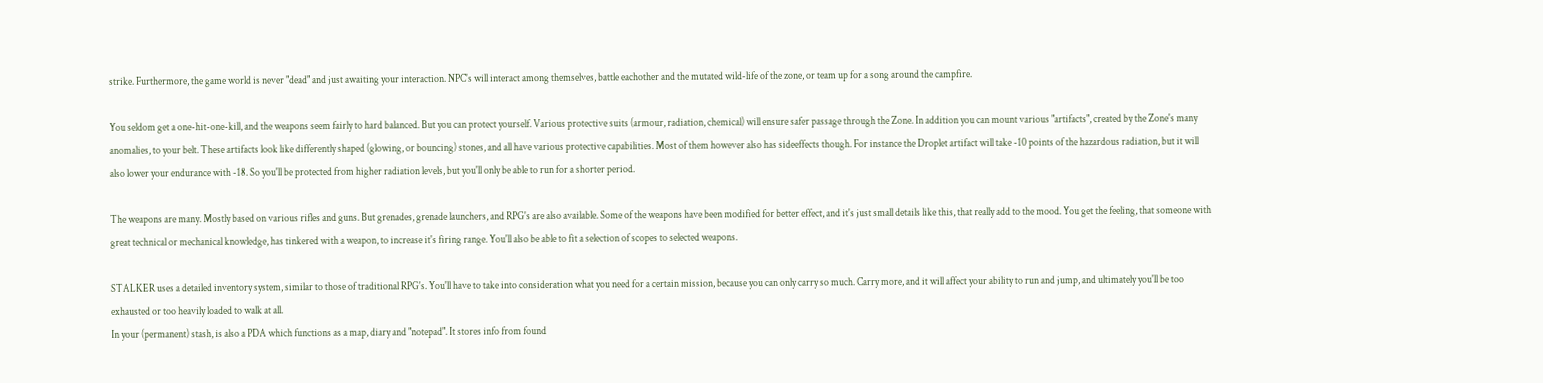strike. Furthermore, the game world is never "dead" and just awaiting your interaction. NPC's will interact among themselves, battle eachother and the mutated wild-life of the zone, or team up for a song around the campfire.

You seldom get a one-hit-one-kill, and the weapons seem fairly to hard balanced. But you can protect yourself. Various protective suits (armour, radiation, chemical) will ensure safer passage through the Zone. In addition you can mount various "artifacts", created by the Zone's many anomalies, to your belt. These artifacts look like differently shaped (glowing, or bouncing) stones, and all have various protective capabilities. Most of them however also has sideeffects though. For instance the Droplet artifact will take -10 points of the hazardous radiation, but it will also lower your endurance with -18. So you'll be protected from higher radiation levels, but you'll only be able to run for a shorter period.

The weapons are many. Mostly based on various rifles and guns. But grenades, grenade launchers, and RPG's are also available. Some of the weapons have been modified for better effect, and it's just small details like this, that really add to the mood. You get the feeling, that someone with great technical or mechanical knowledge, has tinkered with a weapon, to increase it's firing range. You'll also be able to fit a selection of scopes to selected weapons.

STALKER uses a detailed inventory system, similar to those of traditional RPG's. You'll have to take into consideration what you need for a certain mission, because you can only carry so much. Carry more, and it will affect your ability to run and jump, and ultimately you'll be too exhausted or too heavily loaded to walk at all.
In your (permanent) stash, is also a PDA which functions as a map, diary and "notepad". It stores info from found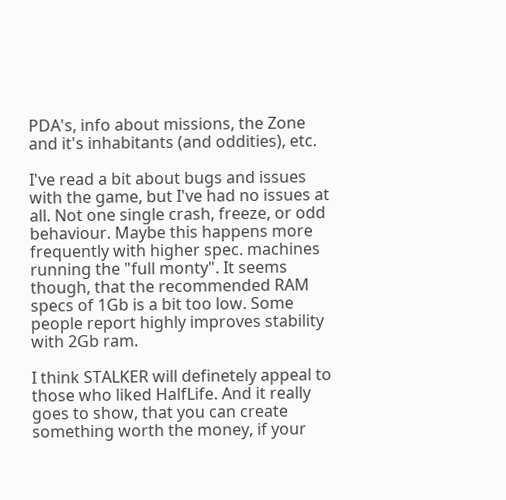PDA's, info about missions, the Zone and it's inhabitants (and oddities), etc.

I've read a bit about bugs and issues with the game, but I've had no issues at all. Not one single crash, freeze, or odd behaviour. Maybe this happens more frequently with higher spec. machines running the "full monty". It seems though, that the recommended RAM specs of 1Gb is a bit too low. Some people report highly improves stability with 2Gb ram.

I think STALKER will definetely appeal to those who liked HalfLife. And it really goes to show, that you can create something worth the money, if your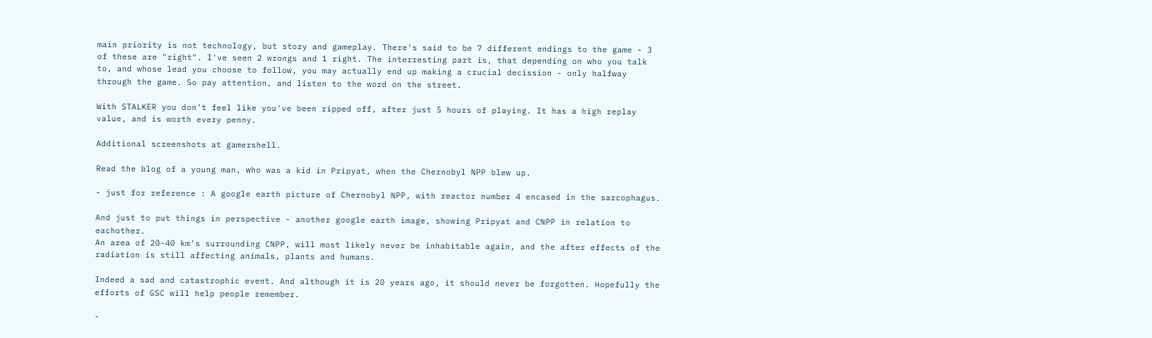main priority is not technology, but story and gameplay. There's said to be 7 different endings to the game - 3 of these are "right". I've seen 2 wrongs and 1 right. The interresting part is, that depending on who you talk to, and whose lead you choose to follow, you may actually end up making a crucial decission - only halfway through the game. So pay attention, and listen to the word on the street.

With STALKER you don't feel like you've been ripped off, after just 5 hours of playing. It has a high replay value, and is worth every penny.

Additional screenshots at gamershell.

Read the blog of a young man, who was a kid in Pripyat, when the Chernobyl NPP blew up.

- just for reference : A google earth picture of Chernobyl NPP, with reactor number 4 encased in the sarcophagus.

And just to put things in perspective - another google earth image, showing Pripyat and CNPP in relation to eachother.
An area of 20-40 km's surrounding CNPP, will most likely never be inhabitable again, and the after effects of the radiation is still affecting animals, plants and humans.

Indeed a sad and catastrophic event. And although it is 20 years ago, it should never be forgotten. Hopefully the efforts of GSC will help people remember.

-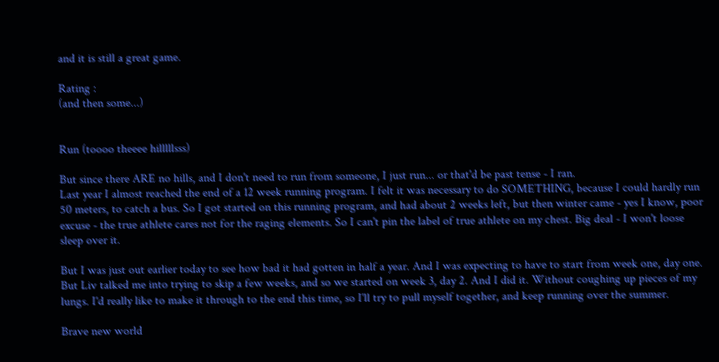and it is still a great game.

Rating :
(and then some...)


Run (toooo theeee hilllllsss)

But since there ARE no hills, and I don't need to run from someone, I just run... or that'd be past tense - I ran.
Last year I almost reached the end of a 12 week running program. I felt it was necessary to do SOMETHING, because I could hardly run 50 meters, to catch a bus. So I got started on this running program, and had about 2 weeks left, but then winter came - yes I know, poor excuse - the true athlete cares not for the raging elements. So I can't pin the label of true athlete on my chest. Big deal - I won't loose sleep over it.

But I was just out earlier today to see how bad it had gotten in half a year. And I was expecting to have to start from week one, day one. But Liv talked me into trying to skip a few weeks, and so we started on week 3, day 2. And I did it. Without coughing up pieces of my lungs. I'd really like to make it through to the end this time, so I'll try to pull myself together, and keep running over the summer.

Brave new world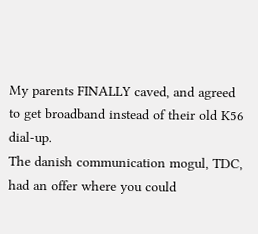My parents FINALLY caved, and agreed to get broadband instead of their old K56 dial-up.
The danish communication mogul, TDC, had an offer where you could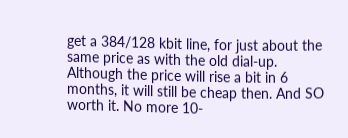get a 384/128 kbit line, for just about the same price as with the old dial-up. Although the price will rise a bit in 6 months, it will still be cheap then. And SO worth it. No more 10-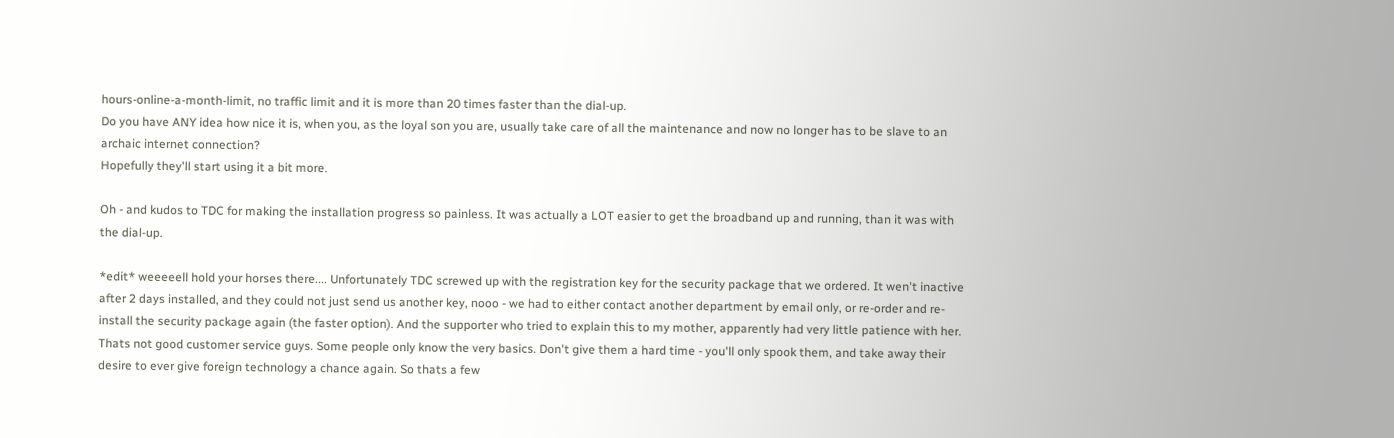hours-online-a-month-limit, no traffic limit and it is more than 20 times faster than the dial-up.
Do you have ANY idea how nice it is, when you, as the loyal son you are, usually take care of all the maintenance and now no longer has to be slave to an archaic internet connection?
Hopefully they'll start using it a bit more.

Oh - and kudos to TDC for making the installation progress so painless. It was actually a LOT easier to get the broadband up and running, than it was with the dial-up.

*edit* weeeeell hold your horses there.... Unfortunately TDC screwed up with the registration key for the security package that we ordered. It wen't inactive after 2 days installed, and they could not just send us another key, nooo - we had to either contact another department by email only, or re-order and re-install the security package again (the faster option). And the supporter who tried to explain this to my mother, apparently had very little patience with her. Thats not good customer service guys. Some people only know the very basics. Don't give them a hard time - you'll only spook them, and take away their desire to ever give foreign technology a chance again. So thats a few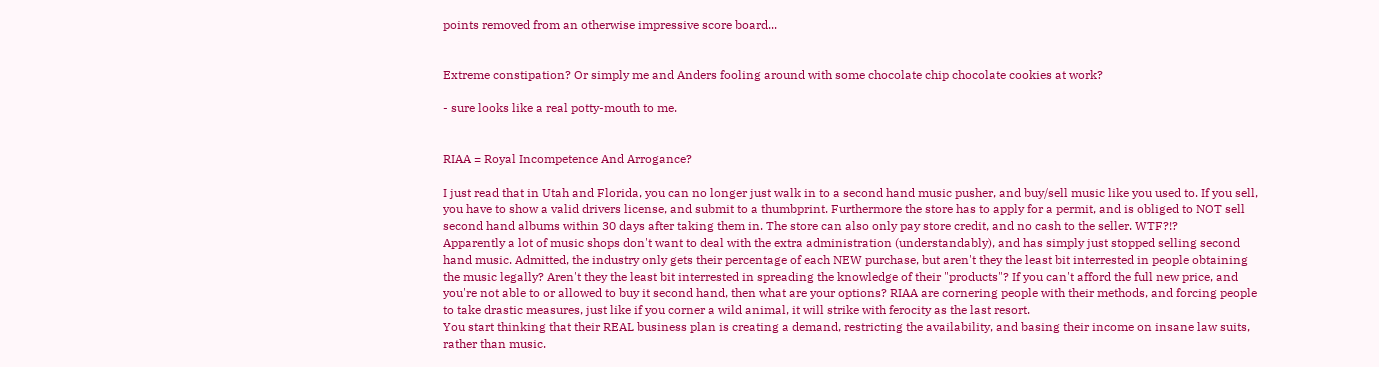points removed from an otherwise impressive score board...


Extreme constipation? Or simply me and Anders fooling around with some chocolate chip chocolate cookies at work?

- sure looks like a real potty-mouth to me.


RIAA = Royal Incompetence And Arrogance?

I just read that in Utah and Florida, you can no longer just walk in to a second hand music pusher, and buy/sell music like you used to. If you sell, you have to show a valid drivers license, and submit to a thumbprint. Furthermore the store has to apply for a permit, and is obliged to NOT sell second hand albums within 30 days after taking them in. The store can also only pay store credit, and no cash to the seller. WTF?!?
Apparently a lot of music shops don't want to deal with the extra administration (understandably), and has simply just stopped selling second hand music. Admitted, the industry only gets their percentage of each NEW purchase, but aren't they the least bit interrested in people obtaining the music legally? Aren't they the least bit interrested in spreading the knowledge of their "products"? If you can't afford the full new price, and you're not able to or allowed to buy it second hand, then what are your options? RIAA are cornering people with their methods, and forcing people to take drastic measures, just like if you corner a wild animal, it will strike with ferocity as the last resort.
You start thinking that their REAL business plan is creating a demand, restricting the availability, and basing their income on insane law suits, rather than music.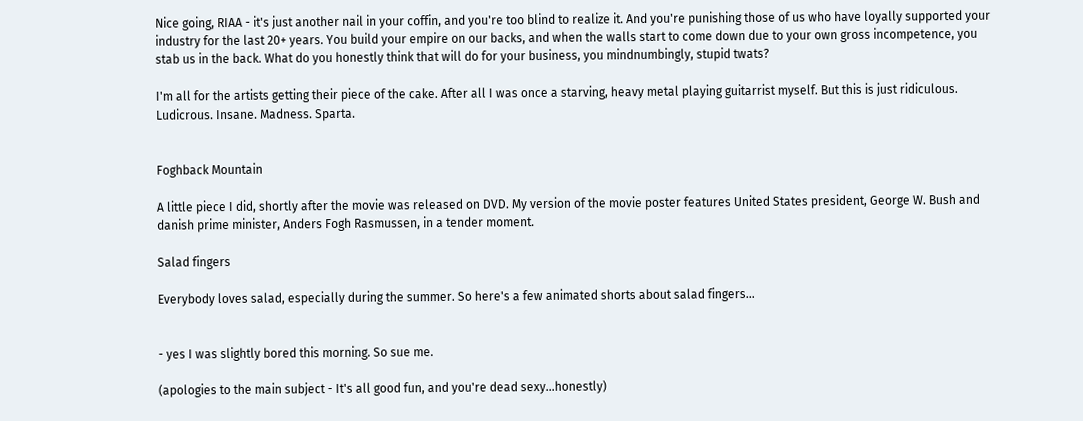Nice going, RIAA - it's just another nail in your coffin, and you're too blind to realize it. And you're punishing those of us who have loyally supported your industry for the last 20+ years. You build your empire on our backs, and when the walls start to come down due to your own gross incompetence, you stab us in the back. What do you honestly think that will do for your business, you mindnumbingly, stupid twats?

I'm all for the artists getting their piece of the cake. After all I was once a starving, heavy metal playing guitarrist myself. But this is just ridiculous. Ludicrous. Insane. Madness. Sparta.


Foghback Mountain

A little piece I did, shortly after the movie was released on DVD. My version of the movie poster features United States president, George W. Bush and danish prime minister, Anders Fogh Rasmussen, in a tender moment.

Salad fingers

Everybody loves salad, especially during the summer. So here's a few animated shorts about salad fingers...


- yes I was slightly bored this morning. So sue me.

(apologies to the main subject - It's all good fun, and you're dead sexy...honestly)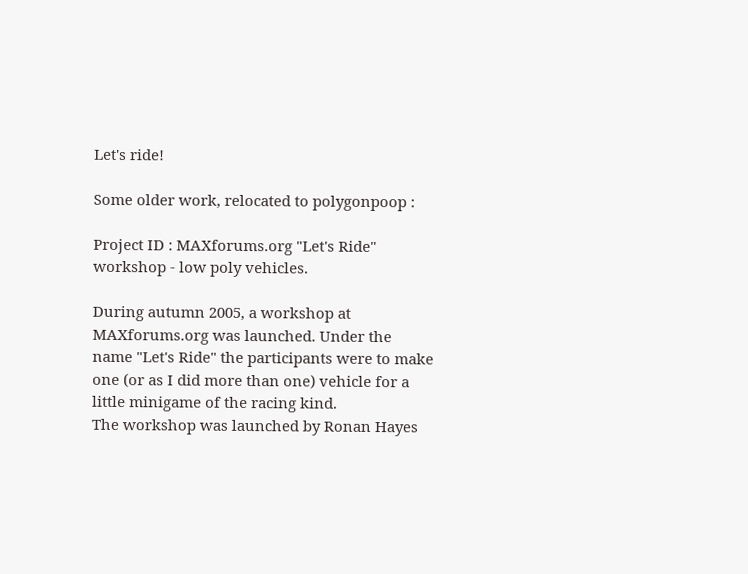Let's ride!

Some older work, relocated to polygonpoop :

Project ID : MAXforums.org "Let's Ride" workshop - low poly vehicles.

During autumn 2005, a workshop at MAXforums.org was launched. Under the name "Let's Ride" the participants were to make one (or as I did more than one) vehicle for a little minigame of the racing kind.
The workshop was launched by Ronan Hayes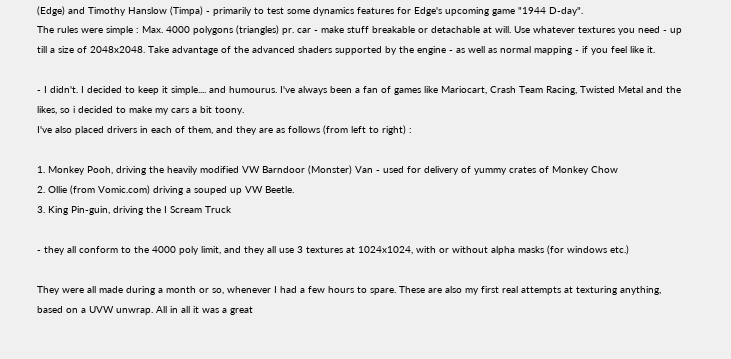(Edge) and Timothy Hanslow (Timpa) - primarily to test some dynamics features for Edge's upcoming game "1944 D-day".
The rules were simple : Max. 4000 polygons (triangles) pr. car - make stuff breakable or detachable at will. Use whatever textures you need - up till a size of 2048x2048. Take advantage of the advanced shaders supported by the engine - as well as normal mapping - if you feel like it.

- I didn't. I decided to keep it simple.... and humourus. I've always been a fan of games like Mariocart, Crash Team Racing, Twisted Metal and the likes, so i decided to make my cars a bit toony.
I've also placed drivers in each of them, and they are as follows (from left to right) :

1. Monkey Pooh, driving the heavily modified VW Barndoor (Monster) Van - used for delivery of yummy crates of Monkey Chow
2. Ollie (from Vomic.com) driving a souped up VW Beetle.
3. King Pin-guin, driving the I Scream Truck

- they all conform to the 4000 poly limit, and they all use 3 textures at 1024x1024, with or without alpha masks (for windows etc.)

They were all made during a month or so, whenever I had a few hours to spare. These are also my first real attempts at texturing anything, based on a UVW unwrap. All in all it was a great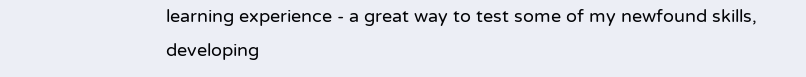learning experience - a great way to test some of my newfound skills, developing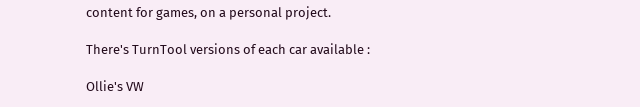content for games, on a personal project.

There's TurnTool versions of each car available :

Ollie's VW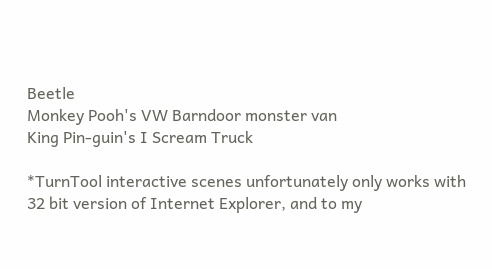Beetle
Monkey Pooh's VW Barndoor monster van
King Pin-guin's I Scream Truck

*TurnTool interactive scenes unfortunately only works with 32 bit version of Internet Explorer, and to my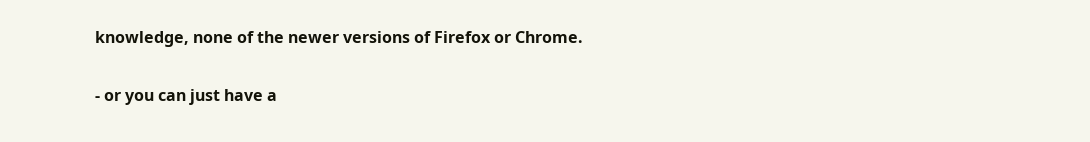knowledge, none of the newer versions of Firefox or Chrome.

- or you can just have a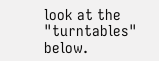look at the "turntables" below.